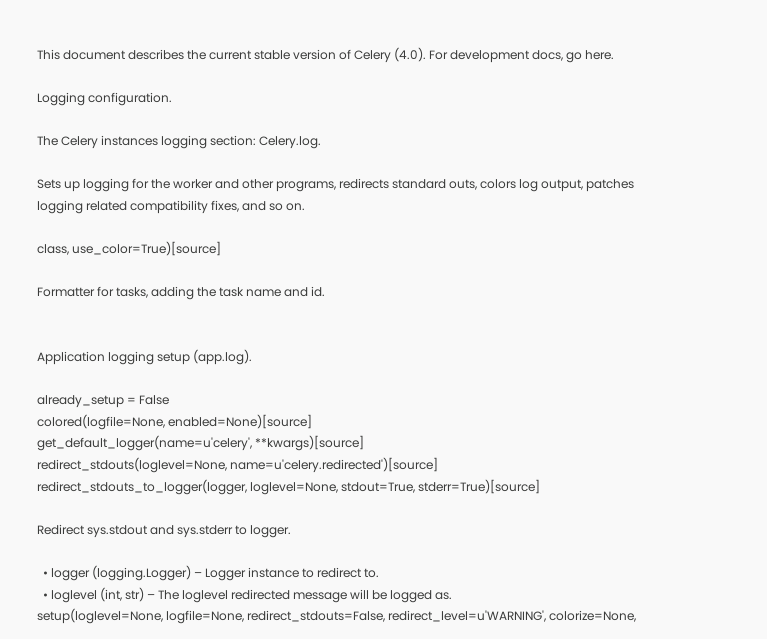This document describes the current stable version of Celery (4.0). For development docs, go here.

Logging configuration.

The Celery instances logging section: Celery.log.

Sets up logging for the worker and other programs, redirects standard outs, colors log output, patches logging related compatibility fixes, and so on.

class, use_color=True)[source]

Formatter for tasks, adding the task name and id.


Application logging setup (app.log).

already_setup = False
colored(logfile=None, enabled=None)[source]
get_default_logger(name=u'celery', **kwargs)[source]
redirect_stdouts(loglevel=None, name=u'celery.redirected')[source]
redirect_stdouts_to_logger(logger, loglevel=None, stdout=True, stderr=True)[source]

Redirect sys.stdout and sys.stderr to logger.

  • logger (logging.Logger) – Logger instance to redirect to.
  • loglevel (int, str) – The loglevel redirected message will be logged as.
setup(loglevel=None, logfile=None, redirect_stdouts=False, redirect_level=u'WARNING', colorize=None,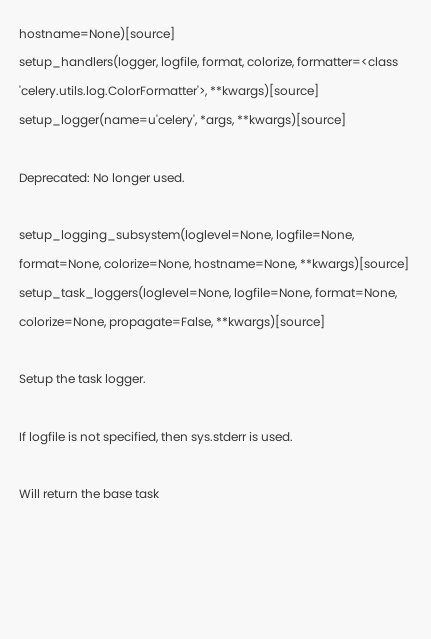hostname=None)[source]
setup_handlers(logger, logfile, format, colorize, formatter=<class 'celery.utils.log.ColorFormatter'>, **kwargs)[source]
setup_logger(name=u'celery', *args, **kwargs)[source]

Deprecated: No longer used.

setup_logging_subsystem(loglevel=None, logfile=None, format=None, colorize=None, hostname=None, **kwargs)[source]
setup_task_loggers(loglevel=None, logfile=None, format=None, colorize=None, propagate=False, **kwargs)[source]

Setup the task logger.

If logfile is not specified, then sys.stderr is used.

Will return the base task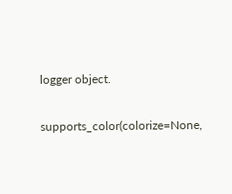logger object.

supports_color(colorize=None,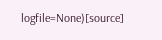logfile=None)[source]